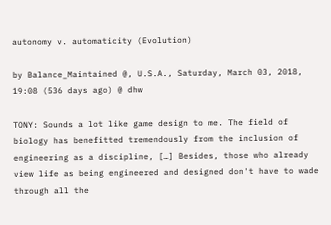autonomy v. automaticity (Evolution)

by Balance_Maintained @, U.S.A., Saturday, March 03, 2018, 19:08 (536 days ago) @ dhw

TONY: Sounds a lot like game design to me. The field of biology has benefitted tremendously from the inclusion of engineering as a discipline, […] Besides, those who already view life as being engineered and designed don't have to wade through all the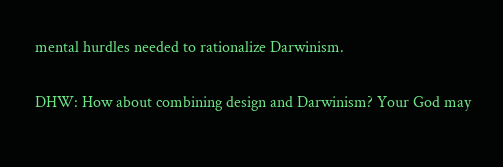mental hurdles needed to rationalize Darwinism.

DHW: How about combining design and Darwinism? Your God may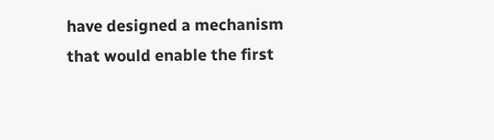have designed a mechanism that would enable the first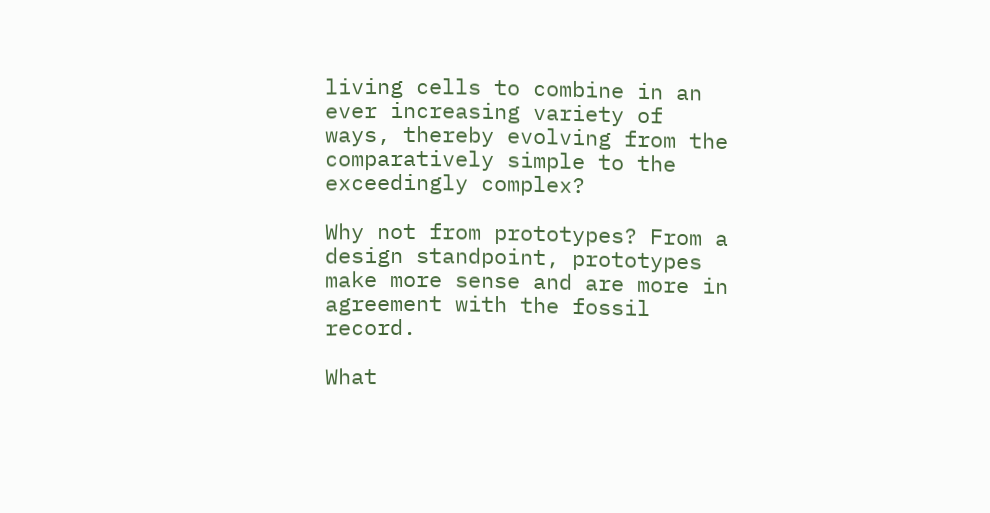living cells to combine in an ever increasing variety of ways, thereby evolving from the comparatively simple to the exceedingly complex?

Why not from prototypes? From a design standpoint, prototypes make more sense and are more in agreement with the fossil record.

What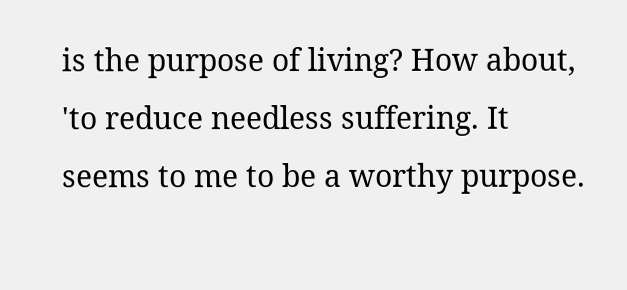is the purpose of living? How about, 'to reduce needless suffering. It seems to me to be a worthy purpose.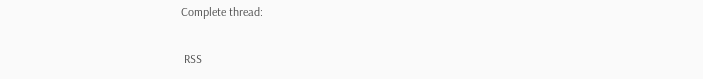Complete thread:

 RSS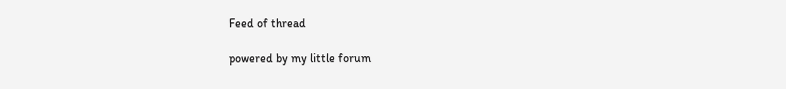Feed of thread

powered by my little forum